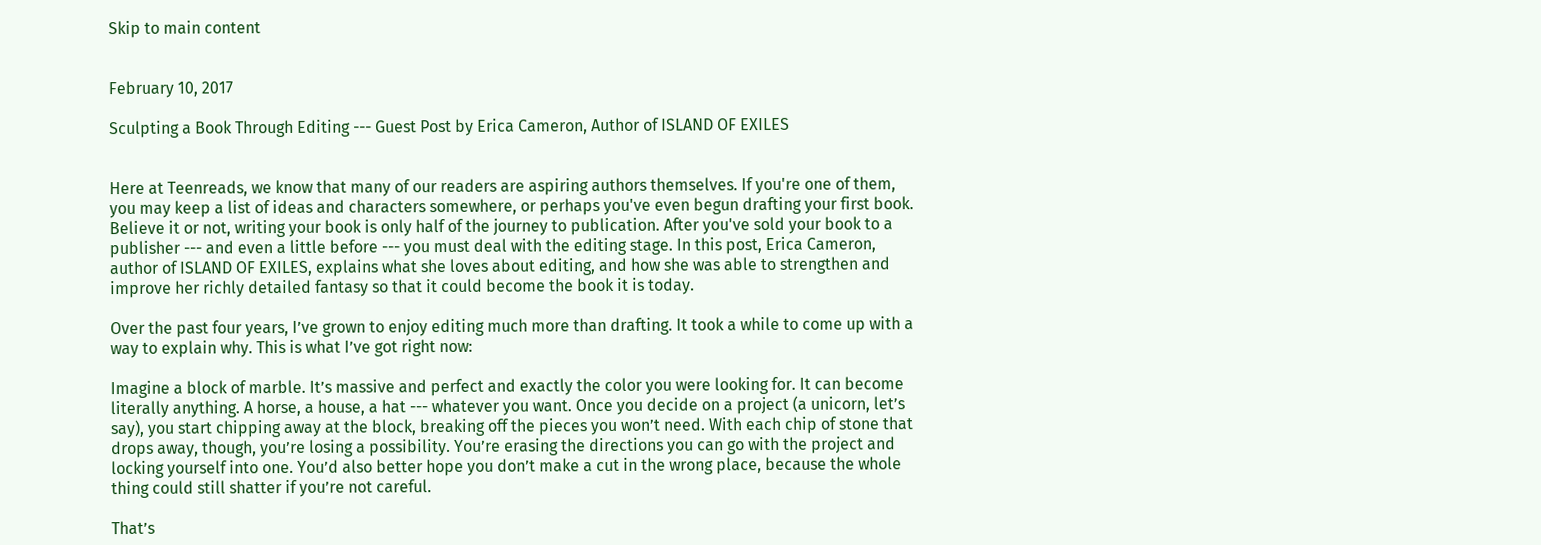Skip to main content


February 10, 2017

Sculpting a Book Through Editing --- Guest Post by Erica Cameron, Author of ISLAND OF EXILES


Here at Teenreads, we know that many of our readers are aspiring authors themselves. If you're one of them, you may keep a list of ideas and characters somewhere, or perhaps you've even begun drafting your first book. Believe it or not, writing your book is only half of the journey to publication. After you've sold your book to a publisher --- and even a little before --- you must deal with the editing stage. In this post, Erica Cameron, author of ISLAND OF EXILES, explains what she loves about editing, and how she was able to strengthen and improve her richly detailed fantasy so that it could become the book it is today.

Over the past four years, I’ve grown to enjoy editing much more than drafting. It took a while to come up with a way to explain why. This is what I’ve got right now:

Imagine a block of marble. It’s massive and perfect and exactly the color you were looking for. It can become literally anything. A horse, a house, a hat --- whatever you want. Once you decide on a project (a unicorn, let’s say), you start chipping away at the block, breaking off the pieces you won’t need. With each chip of stone that drops away, though, you’re losing a possibility. You’re erasing the directions you can go with the project and locking yourself into one. You’d also better hope you don’t make a cut in the wrong place, because the whole thing could still shatter if you’re not careful.

That’s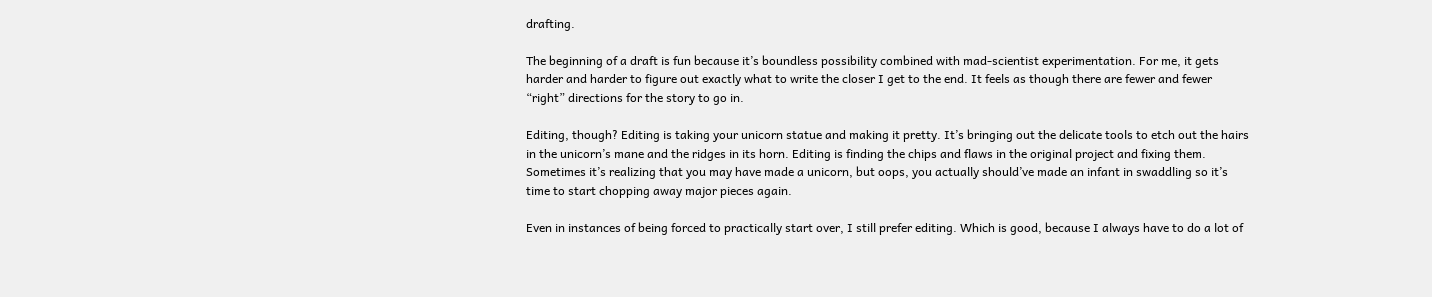drafting.

The beginning of a draft is fun because it’s boundless possibility combined with mad-scientist experimentation. For me, it gets harder and harder to figure out exactly what to write the closer I get to the end. It feels as though there are fewer and fewer “right” directions for the story to go in.

Editing, though? Editing is taking your unicorn statue and making it pretty. It’s bringing out the delicate tools to etch out the hairs in the unicorn’s mane and the ridges in its horn. Editing is finding the chips and flaws in the original project and fixing them. Sometimes it’s realizing that you may have made a unicorn, but oops, you actually should’ve made an infant in swaddling so it’s time to start chopping away major pieces again.

Even in instances of being forced to practically start over, I still prefer editing. Which is good, because I always have to do a lot of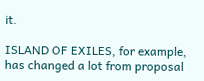it.

ISLAND OF EXILES, for example, has changed a lot from proposal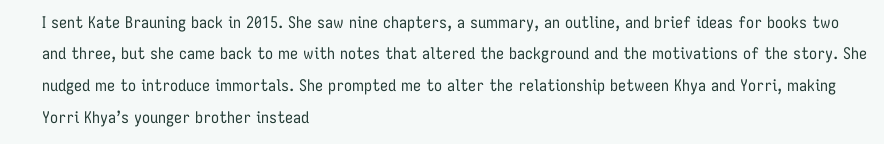I sent Kate Brauning back in 2015. She saw nine chapters, a summary, an outline, and brief ideas for books two and three, but she came back to me with notes that altered the background and the motivations of the story. She nudged me to introduce immortals. She prompted me to alter the relationship between Khya and Yorri, making Yorri Khya’s younger brother instead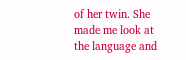of her twin. She made me look at the language and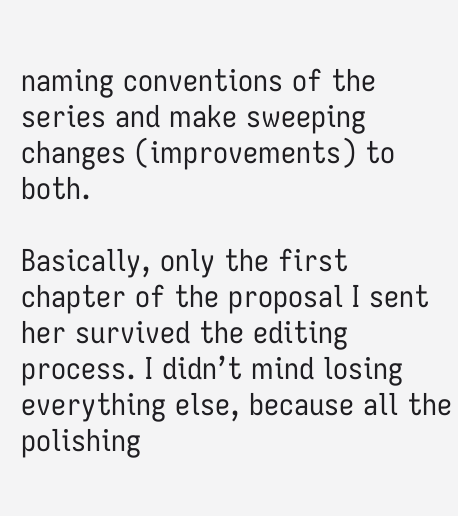naming conventions of the series and make sweeping changes (improvements) to both.

Basically, only the first chapter of the proposal I sent her survived the editing process. I didn’t mind losing everything else, because all the polishing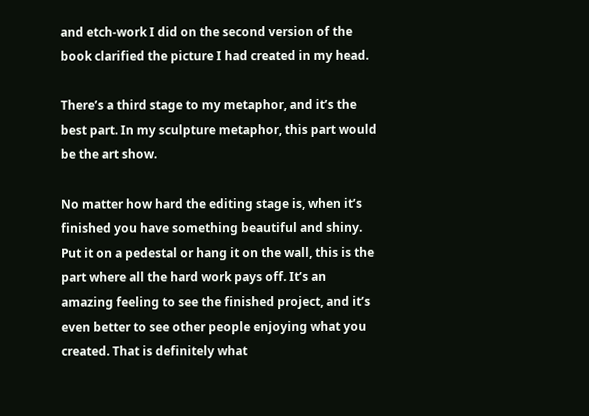and etch-work I did on the second version of the book clarified the picture I had created in my head.

There’s a third stage to my metaphor, and it’s the best part. In my sculpture metaphor, this part would be the art show.

No matter how hard the editing stage is, when it’s finished you have something beautiful and shiny. Put it on a pedestal or hang it on the wall, this is the part where all the hard work pays off. It’s an amazing feeling to see the finished project, and it’s even better to see other people enjoying what you created. That is definitely what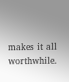makes it all worthwhile.